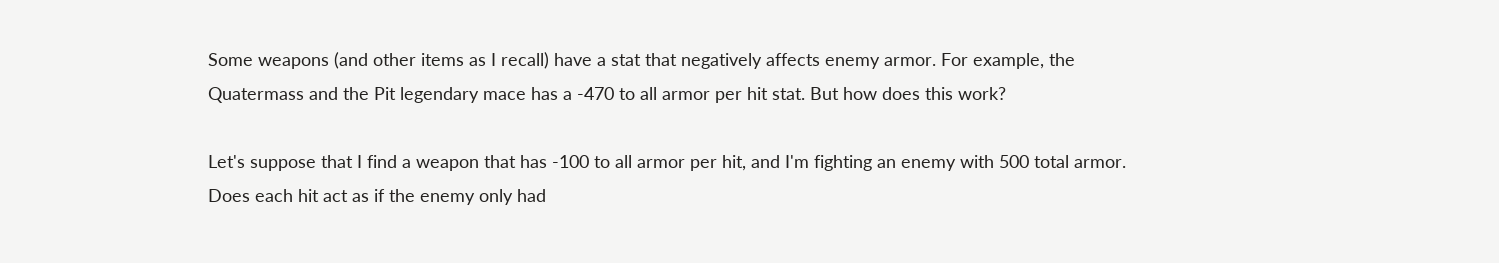Some weapons (and other items as I recall) have a stat that negatively affects enemy armor. For example, the Quatermass and the Pit legendary mace has a -470 to all armor per hit stat. But how does this work?

Let's suppose that I find a weapon that has -100 to all armor per hit, and I'm fighting an enemy with 500 total armor. Does each hit act as if the enemy only had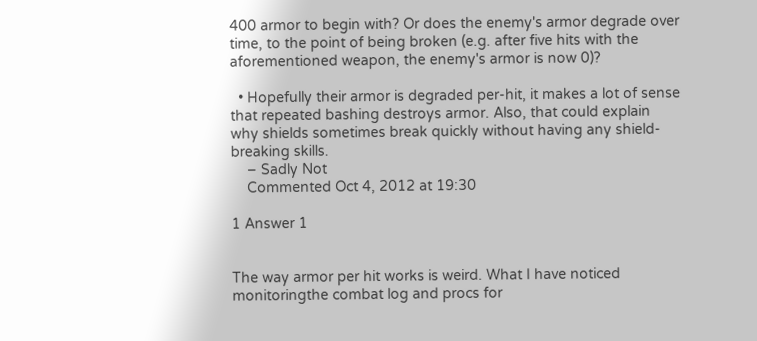400 armor to begin with? Or does the enemy's armor degrade over time, to the point of being broken (e.g. after five hits with the aforementioned weapon, the enemy's armor is now 0)?

  • Hopefully their armor is degraded per-hit, it makes a lot of sense that repeated bashing destroys armor. Also, that could explain why shields sometimes break quickly without having any shield-breaking skills.
    – Sadly Not
    Commented Oct 4, 2012 at 19:30

1 Answer 1


The way armor per hit works is weird. What I have noticed monitoringthe combat log and procs for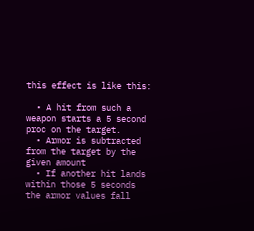this effect is like this:

  • A hit from such a weapon starts a 5 second proc on the target.
  • Armor is subtracted from the target by the given amount
  • If another hit lands within those 5 seconds the armor values fall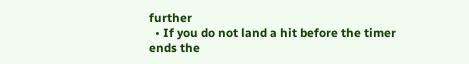further
  • If you do not land a hit before the timer ends the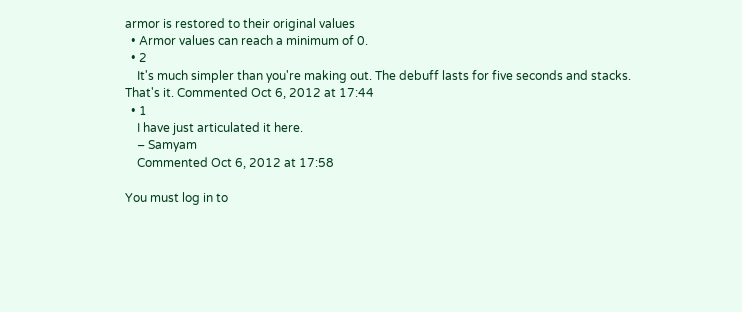armor is restored to their original values
  • Armor values can reach a minimum of 0.
  • 2
    It's much simpler than you're making out. The debuff lasts for five seconds and stacks. That's it. Commented Oct 6, 2012 at 17:44
  • 1
    I have just articulated it here.
    – Samyam
    Commented Oct 6, 2012 at 17:58

You must log in to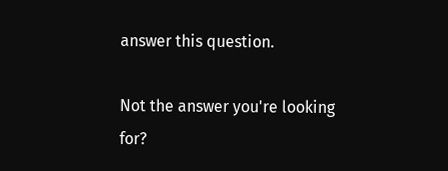answer this question.

Not the answer you're looking for?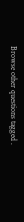Browse other questions tagged .